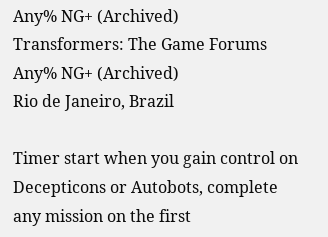Any% NG+ (Archived)
Transformers: The Game Forums
Any% NG+ (Archived)
Rio de Janeiro, Brazil

Timer start when you gain control on Decepticons or Autobots, complete any mission on the first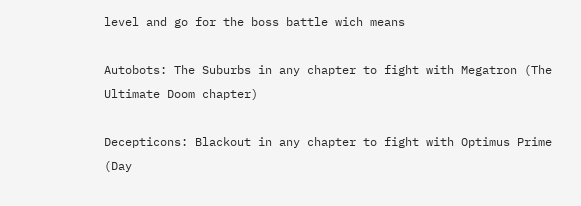level and go for the boss battle wich means

Autobots: The Suburbs in any chapter to fight with Megatron (The Ultimate Doom chapter)

Decepticons: Blackout in any chapter to fight with Optimus Prime (Day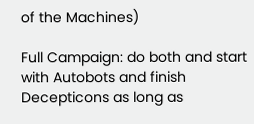of the Machines)

Full Campaign: do both and start with Autobots and finish Decepticons as long as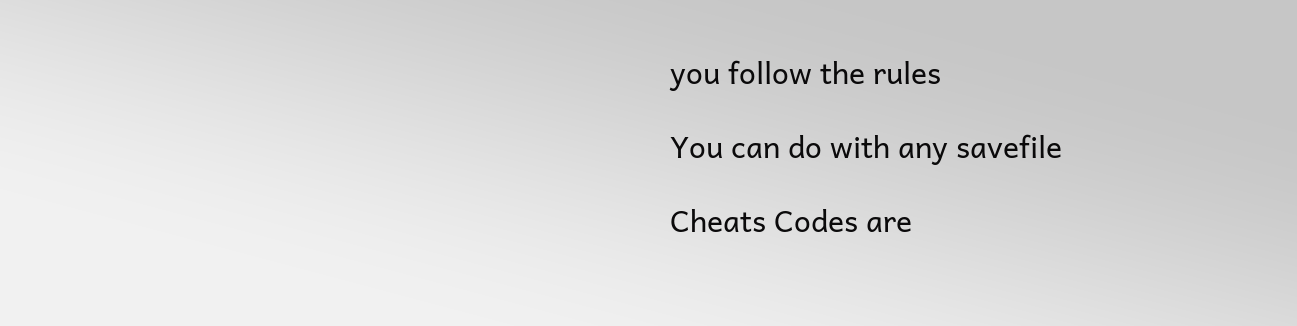you follow the rules

You can do with any savefile

Cheats Codes are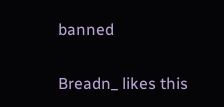banned

Breadn_ likes this